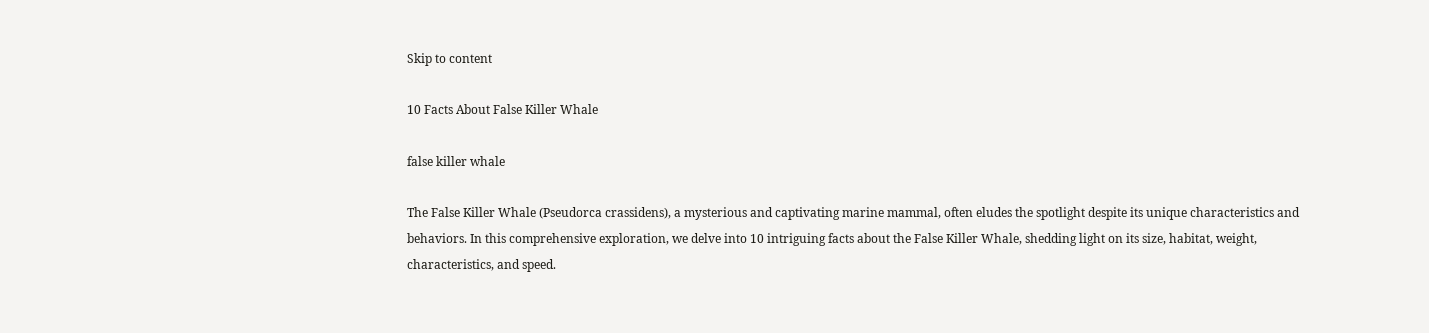Skip to content

10 Facts About False Killer Whale

false killer whale

The False Killer Whale (Pseudorca crassidens), a mysterious and captivating marine mammal, often eludes the spotlight despite its unique characteristics and behaviors. In this comprehensive exploration, we delve into 10 intriguing facts about the False Killer Whale, shedding light on its size, habitat, weight, characteristics, and speed.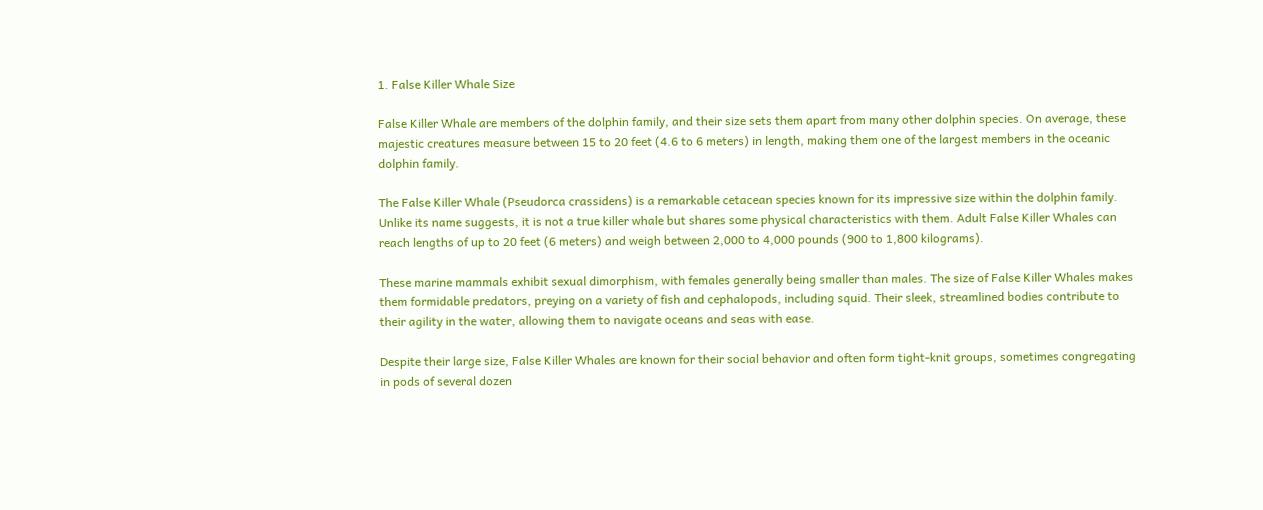1. False Killer Whale Size

False Killer Whale are members of the dolphin family, and their size sets them apart from many other dolphin species. On average, these majestic creatures measure between 15 to 20 feet (4.6 to 6 meters) in length, making them one of the largest members in the oceanic dolphin family.

The False Killer Whale (Pseudorca crassidens) is a remarkable cetacean species known for its impressive size within the dolphin family. Unlike its name suggests, it is not a true killer whale but shares some physical characteristics with them. Adult False Killer Whales can reach lengths of up to 20 feet (6 meters) and weigh between 2,000 to 4,000 pounds (900 to 1,800 kilograms).

These marine mammals exhibit sexual dimorphism, with females generally being smaller than males. The size of False Killer Whales makes them formidable predators, preying on a variety of fish and cephalopods, including squid. Their sleek, streamlined bodies contribute to their agility in the water, allowing them to navigate oceans and seas with ease.

Despite their large size, False Killer Whales are known for their social behavior and often form tight-knit groups, sometimes congregating in pods of several dozen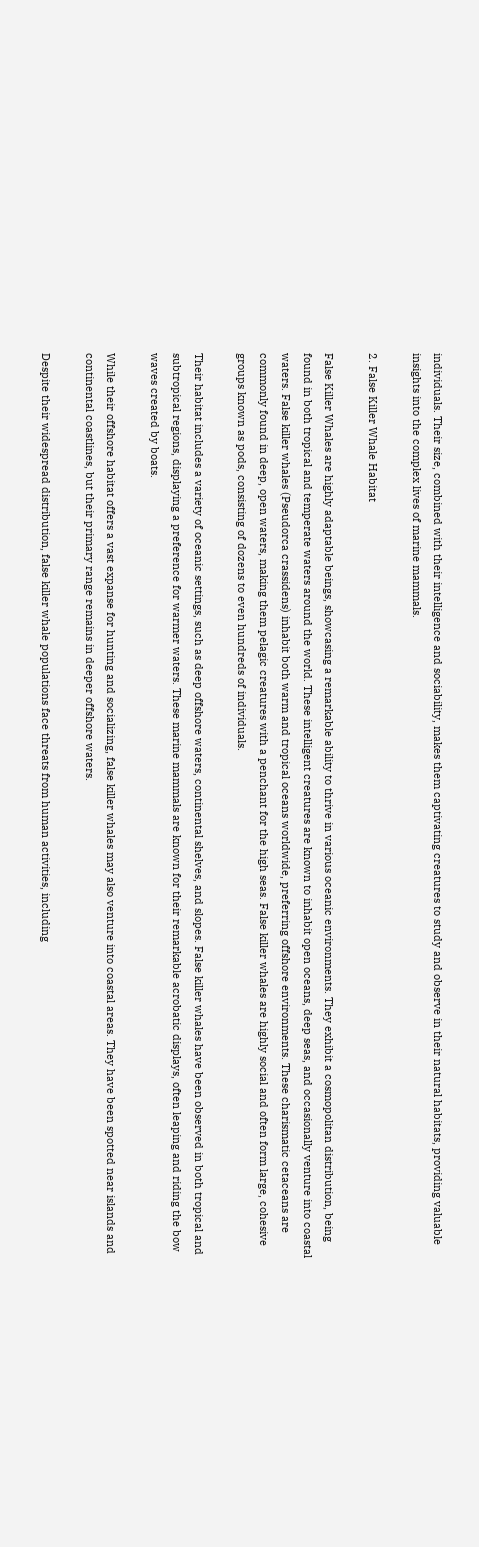individuals. Their size, combined with their intelligence and sociability, makes them captivating creatures to study and observe in their natural habitats, providing valuable insights into the complex lives of marine mammals.

2. False Killer Whale Habitat

False Killer Whales are highly adaptable beings, showcasing a remarkable ability to thrive in various oceanic environments. They exhibit a cosmopolitan distribution, being found in both tropical and temperate waters around the world. These intelligent creatures are known to inhabit open oceans, deep seas, and occasionally venture into coastal waters. False killer whales (Pseudorca crassidens) inhabit both warm and tropical oceans worldwide, preferring offshore environments. These charismatic cetaceans are commonly found in deep, open waters, making them pelagic creatures with a penchant for the high seas. False killer whales are highly social and often form large, cohesive groups known as pods, consisting of dozens to even hundreds of individuals.

Their habitat includes a variety of oceanic settings, such as deep offshore waters, continental shelves, and slopes. False killer whales have been observed in both tropical and subtropical regions, displaying a preference for warmer waters. These marine mammals are known for their remarkable acrobatic displays, often leaping and riding the bow waves created by boats.

While their offshore habitat offers a vast expanse for hunting and socializing, false killer whales may also venture into coastal areas. They have been spotted near islands and continental coastlines, but their primary range remains in deeper offshore waters.

Despite their widespread distribution, false killer whale populations face threats from human activities, including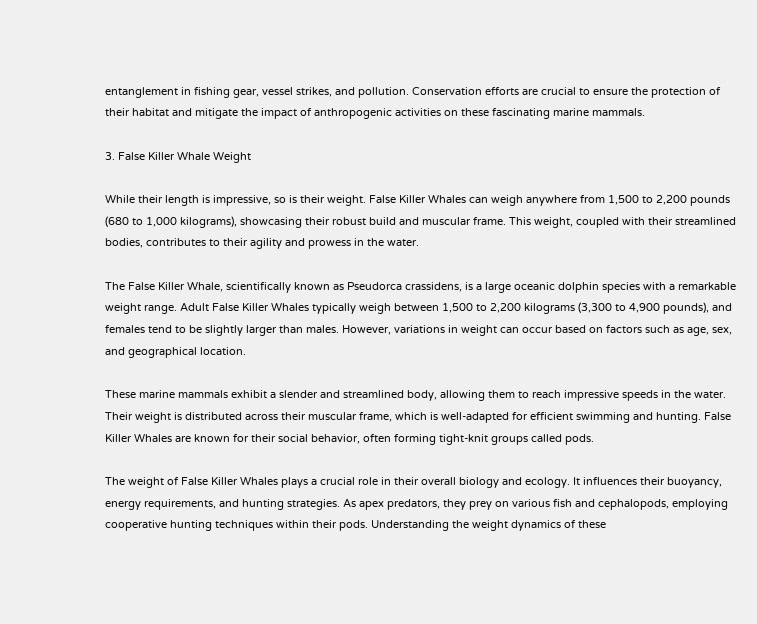entanglement in fishing gear, vessel strikes, and pollution. Conservation efforts are crucial to ensure the protection of their habitat and mitigate the impact of anthropogenic activities on these fascinating marine mammals.

3. False Killer Whale Weight

While their length is impressive, so is their weight. False Killer Whales can weigh anywhere from 1,500 to 2,200 pounds (680 to 1,000 kilograms), showcasing their robust build and muscular frame. This weight, coupled with their streamlined bodies, contributes to their agility and prowess in the water.

The False Killer Whale, scientifically known as Pseudorca crassidens, is a large oceanic dolphin species with a remarkable weight range. Adult False Killer Whales typically weigh between 1,500 to 2,200 kilograms (3,300 to 4,900 pounds), and females tend to be slightly larger than males. However, variations in weight can occur based on factors such as age, sex, and geographical location.

These marine mammals exhibit a slender and streamlined body, allowing them to reach impressive speeds in the water. Their weight is distributed across their muscular frame, which is well-adapted for efficient swimming and hunting. False Killer Whales are known for their social behavior, often forming tight-knit groups called pods.

The weight of False Killer Whales plays a crucial role in their overall biology and ecology. It influences their buoyancy, energy requirements, and hunting strategies. As apex predators, they prey on various fish and cephalopods, employing cooperative hunting techniques within their pods. Understanding the weight dynamics of these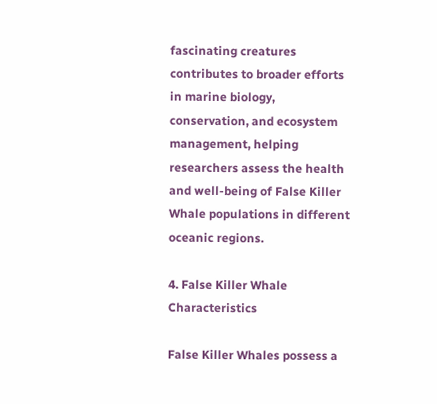fascinating creatures contributes to broader efforts in marine biology, conservation, and ecosystem management, helping researchers assess the health and well-being of False Killer Whale populations in different oceanic regions.

4. False Killer Whale Characteristics

False Killer Whales possess a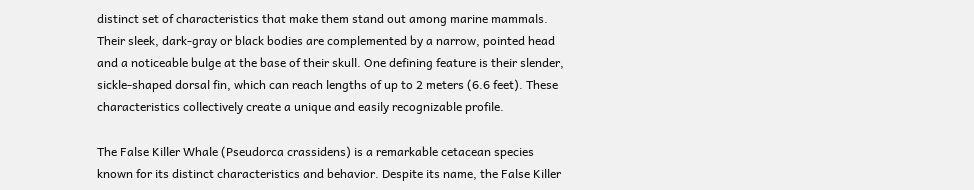distinct set of characteristics that make them stand out among marine mammals. Their sleek, dark-gray or black bodies are complemented by a narrow, pointed head and a noticeable bulge at the base of their skull. One defining feature is their slender, sickle-shaped dorsal fin, which can reach lengths of up to 2 meters (6.6 feet). These characteristics collectively create a unique and easily recognizable profile.

The False Killer Whale (Pseudorca crassidens) is a remarkable cetacean species known for its distinct characteristics and behavior. Despite its name, the False Killer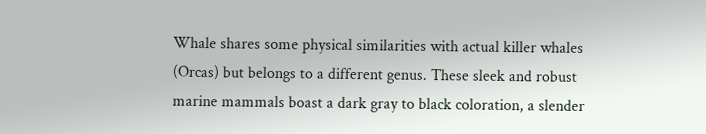Whale shares some physical similarities with actual killer whales (Orcas) but belongs to a different genus. These sleek and robust marine mammals boast a dark gray to black coloration, a slender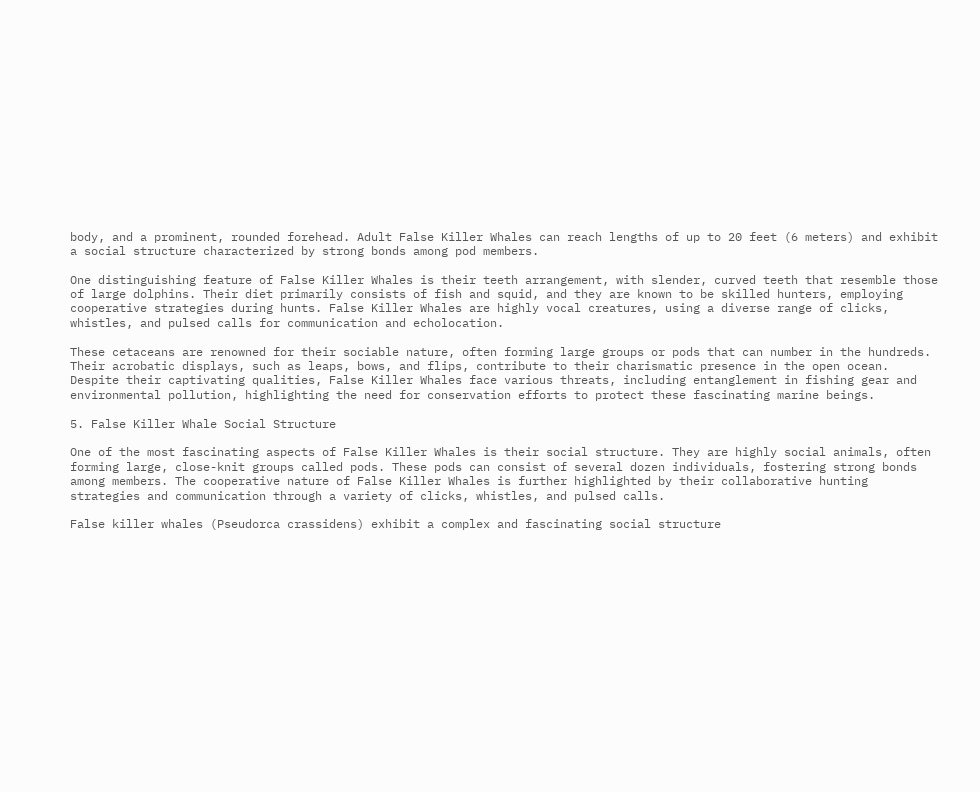body, and a prominent, rounded forehead. Adult False Killer Whales can reach lengths of up to 20 feet (6 meters) and exhibit a social structure characterized by strong bonds among pod members.

One distinguishing feature of False Killer Whales is their teeth arrangement, with slender, curved teeth that resemble those of large dolphins. Their diet primarily consists of fish and squid, and they are known to be skilled hunters, employing cooperative strategies during hunts. False Killer Whales are highly vocal creatures, using a diverse range of clicks, whistles, and pulsed calls for communication and echolocation.

These cetaceans are renowned for their sociable nature, often forming large groups or pods that can number in the hundreds. Their acrobatic displays, such as leaps, bows, and flips, contribute to their charismatic presence in the open ocean. Despite their captivating qualities, False Killer Whales face various threats, including entanglement in fishing gear and environmental pollution, highlighting the need for conservation efforts to protect these fascinating marine beings.

5. False Killer Whale Social Structure

One of the most fascinating aspects of False Killer Whales is their social structure. They are highly social animals, often forming large, close-knit groups called pods. These pods can consist of several dozen individuals, fostering strong bonds among members. The cooperative nature of False Killer Whales is further highlighted by their collaborative hunting strategies and communication through a variety of clicks, whistles, and pulsed calls.

False killer whales (Pseudorca crassidens) exhibit a complex and fascinating social structure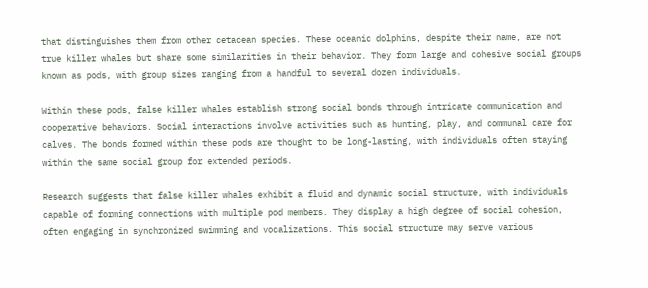that distinguishes them from other cetacean species. These oceanic dolphins, despite their name, are not true killer whales but share some similarities in their behavior. They form large and cohesive social groups known as pods, with group sizes ranging from a handful to several dozen individuals.

Within these pods, false killer whales establish strong social bonds through intricate communication and cooperative behaviors. Social interactions involve activities such as hunting, play, and communal care for calves. The bonds formed within these pods are thought to be long-lasting, with individuals often staying within the same social group for extended periods.

Research suggests that false killer whales exhibit a fluid and dynamic social structure, with individuals capable of forming connections with multiple pod members. They display a high degree of social cohesion, often engaging in synchronized swimming and vocalizations. This social structure may serve various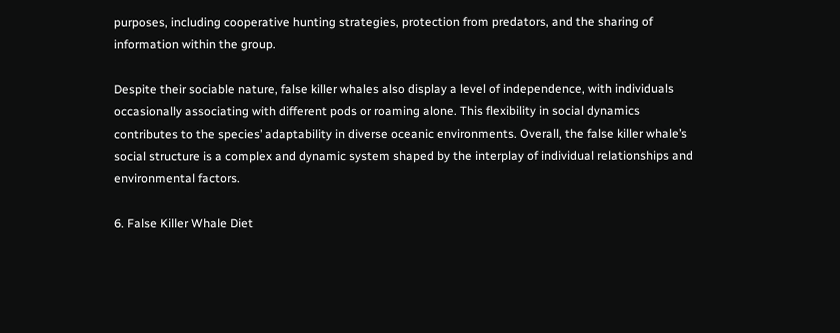purposes, including cooperative hunting strategies, protection from predators, and the sharing of information within the group.

Despite their sociable nature, false killer whales also display a level of independence, with individuals occasionally associating with different pods or roaming alone. This flexibility in social dynamics contributes to the species’ adaptability in diverse oceanic environments. Overall, the false killer whale’s social structure is a complex and dynamic system shaped by the interplay of individual relationships and environmental factors.

6. False Killer Whale Diet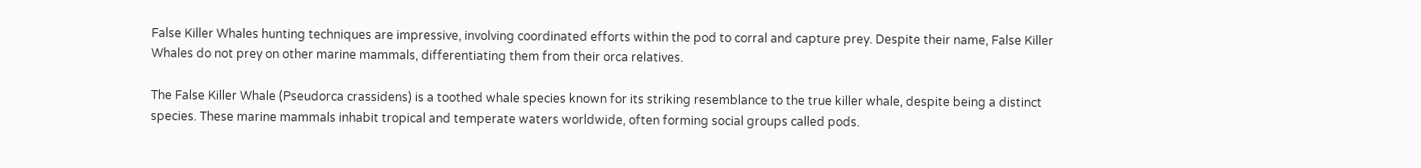False Killer Whales hunting techniques are impressive, involving coordinated efforts within the pod to corral and capture prey. Despite their name, False Killer Whales do not prey on other marine mammals, differentiating them from their orca relatives.

The False Killer Whale (Pseudorca crassidens) is a toothed whale species known for its striking resemblance to the true killer whale, despite being a distinct species. These marine mammals inhabit tropical and temperate waters worldwide, often forming social groups called pods.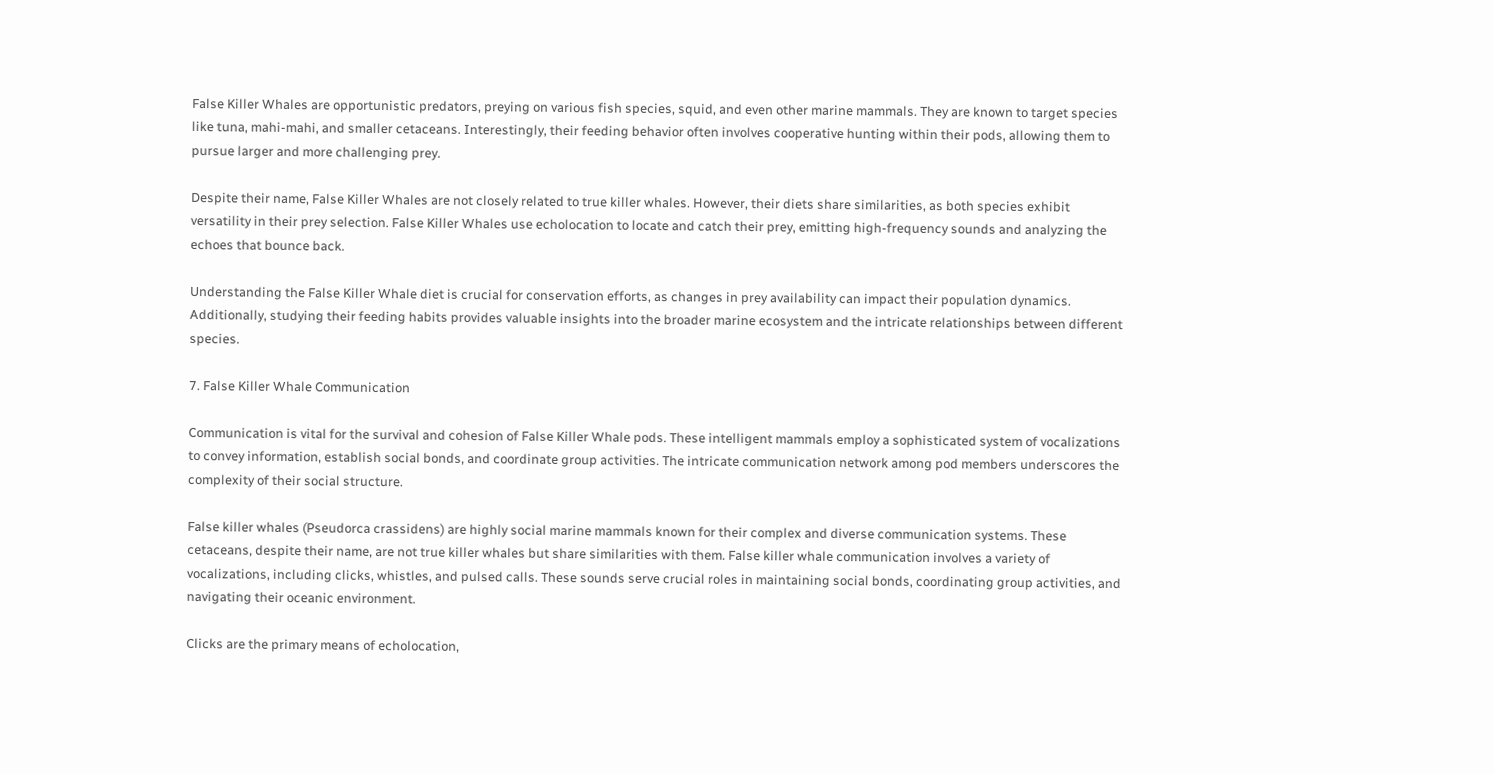False Killer Whales are opportunistic predators, preying on various fish species, squid, and even other marine mammals. They are known to target species like tuna, mahi-mahi, and smaller cetaceans. Interestingly, their feeding behavior often involves cooperative hunting within their pods, allowing them to pursue larger and more challenging prey.

Despite their name, False Killer Whales are not closely related to true killer whales. However, their diets share similarities, as both species exhibit versatility in their prey selection. False Killer Whales use echolocation to locate and catch their prey, emitting high-frequency sounds and analyzing the echoes that bounce back.

Understanding the False Killer Whale diet is crucial for conservation efforts, as changes in prey availability can impact their population dynamics. Additionally, studying their feeding habits provides valuable insights into the broader marine ecosystem and the intricate relationships between different species.

7. False Killer Whale Communication

Communication is vital for the survival and cohesion of False Killer Whale pods. These intelligent mammals employ a sophisticated system of vocalizations to convey information, establish social bonds, and coordinate group activities. The intricate communication network among pod members underscores the complexity of their social structure.

False killer whales (Pseudorca crassidens) are highly social marine mammals known for their complex and diverse communication systems. These cetaceans, despite their name, are not true killer whales but share similarities with them. False killer whale communication involves a variety of vocalizations, including clicks, whistles, and pulsed calls. These sounds serve crucial roles in maintaining social bonds, coordinating group activities, and navigating their oceanic environment.

Clicks are the primary means of echolocation,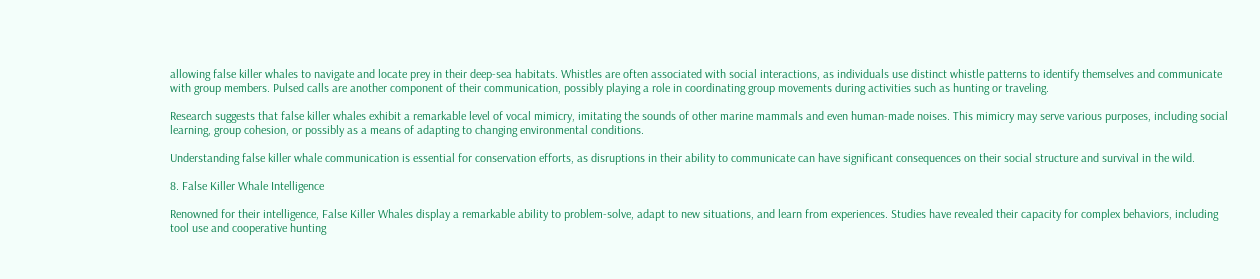allowing false killer whales to navigate and locate prey in their deep-sea habitats. Whistles are often associated with social interactions, as individuals use distinct whistle patterns to identify themselves and communicate with group members. Pulsed calls are another component of their communication, possibly playing a role in coordinating group movements during activities such as hunting or traveling.

Research suggests that false killer whales exhibit a remarkable level of vocal mimicry, imitating the sounds of other marine mammals and even human-made noises. This mimicry may serve various purposes, including social learning, group cohesion, or possibly as a means of adapting to changing environmental conditions.

Understanding false killer whale communication is essential for conservation efforts, as disruptions in their ability to communicate can have significant consequences on their social structure and survival in the wild.

8. False Killer Whale Intelligence

Renowned for their intelligence, False Killer Whales display a remarkable ability to problem-solve, adapt to new situations, and learn from experiences. Studies have revealed their capacity for complex behaviors, including tool use and cooperative hunting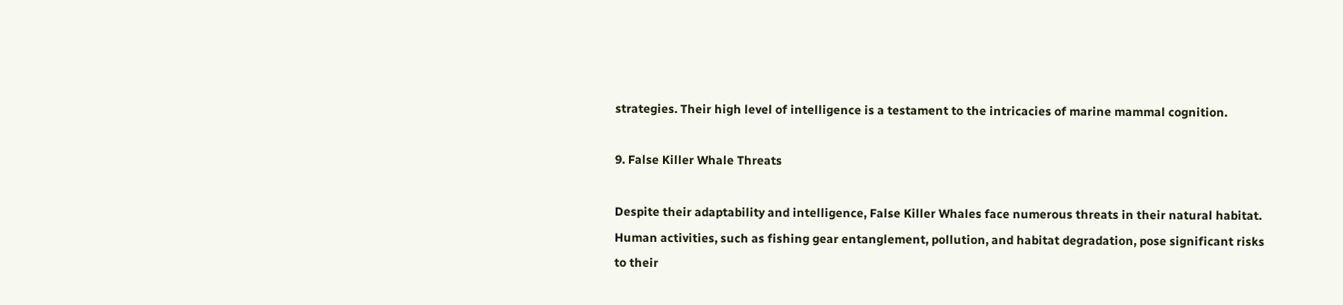strategies. Their high level of intelligence is a testament to the intricacies of marine mammal cognition.

9. False Killer Whale Threats

Despite their adaptability and intelligence, False Killer Whales face numerous threats in their natural habitat. Human activities, such as fishing gear entanglement, pollution, and habitat degradation, pose significant risks to their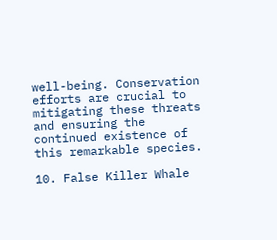well-being. Conservation efforts are crucial to mitigating these threats and ensuring the continued existence of this remarkable species.

10. False Killer Whale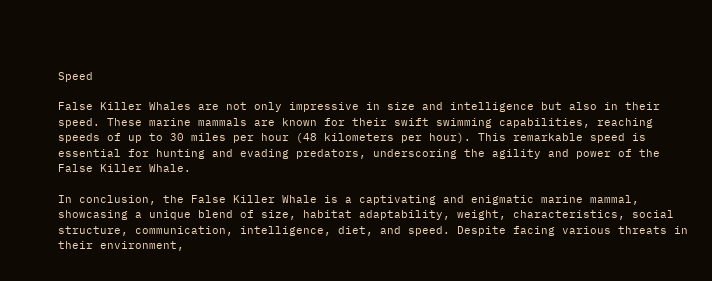Speed

False Killer Whales are not only impressive in size and intelligence but also in their speed. These marine mammals are known for their swift swimming capabilities, reaching speeds of up to 30 miles per hour (48 kilometers per hour). This remarkable speed is essential for hunting and evading predators, underscoring the agility and power of the False Killer Whale.

In conclusion, the False Killer Whale is a captivating and enigmatic marine mammal, showcasing a unique blend of size, habitat adaptability, weight, characteristics, social structure, communication, intelligence, diet, and speed. Despite facing various threats in their environment,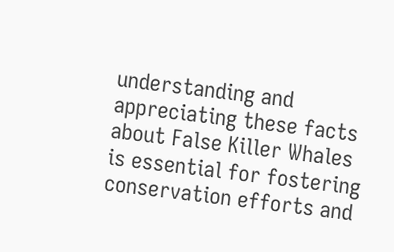understanding and appreciating these facts about False Killer Whales is essential for fostering conservation efforts and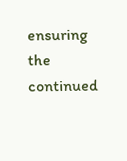ensuring the continued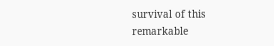survival of this remarkable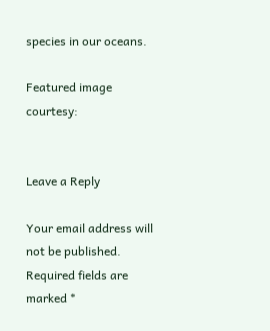species in our oceans.

Featured image courtesy:


Leave a Reply

Your email address will not be published. Required fields are marked *